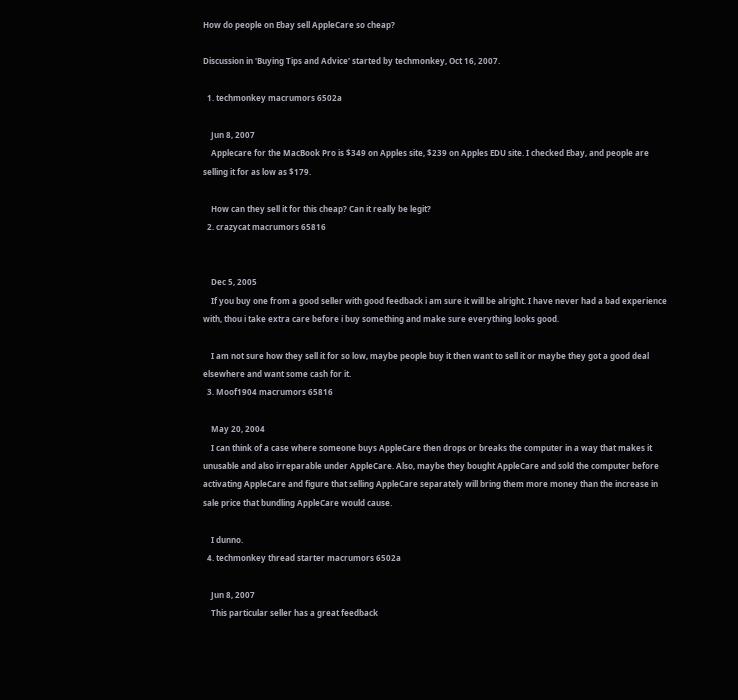How do people on Ebay sell AppleCare so cheap?

Discussion in 'Buying Tips and Advice' started by techmonkey, Oct 16, 2007.

  1. techmonkey macrumors 6502a

    Jun 8, 2007
    Applecare for the MacBook Pro is $349 on Apples site, $239 on Apples EDU site. I checked Ebay, and people are selling it for as low as $179.

    How can they sell it for this cheap? Can it really be legit?
  2. crazycat macrumors 65816


    Dec 5, 2005
    If you buy one from a good seller with good feedback i am sure it will be alright. I have never had a bad experience with, thou i take extra care before i buy something and make sure everything looks good.

    I am not sure how they sell it for so low, maybe people buy it then want to sell it or maybe they got a good deal elsewhere and want some cash for it.
  3. Moof1904 macrumors 65816

    May 20, 2004
    I can think of a case where someone buys AppleCare then drops or breaks the computer in a way that makes it unusable and also irreparable under AppleCare. Also, maybe they bought AppleCare and sold the computer before activating AppleCare and figure that selling AppleCare separately will bring them more money than the increase in sale price that bundling AppleCare would cause.

    I dunno.
  4. techmonkey thread starter macrumors 6502a

    Jun 8, 2007
    This particular seller has a great feedback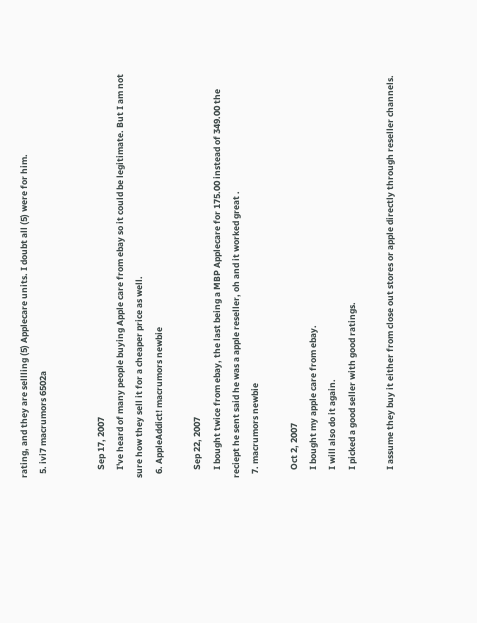rating, and they are sellling (5) Applecare units. I doubt all (5) were for him.
  5. ivi7 macrumors 6502a


    Sep 17, 2007
    I've heard of many people buying Apple care from ebay so it could be legitimate. But I am not sure how they sell it for a cheaper price as well.
  6. AppleAddict! macrumors newbie

    Sep 22, 2007
    I bought twice from ebay, the last being a MBP Applecare for 175.00 instead of 349.00 the reciept he sent said he was a apple reseller, oh and it worked great .
  7. macrumors newbie

    Oct 2, 2007
    I bought my apple care from ebay.
    I will also do it again.
    I picked a good seller with good ratings.

    I assume they buy it either from close out stores or apple directly through reseller channels.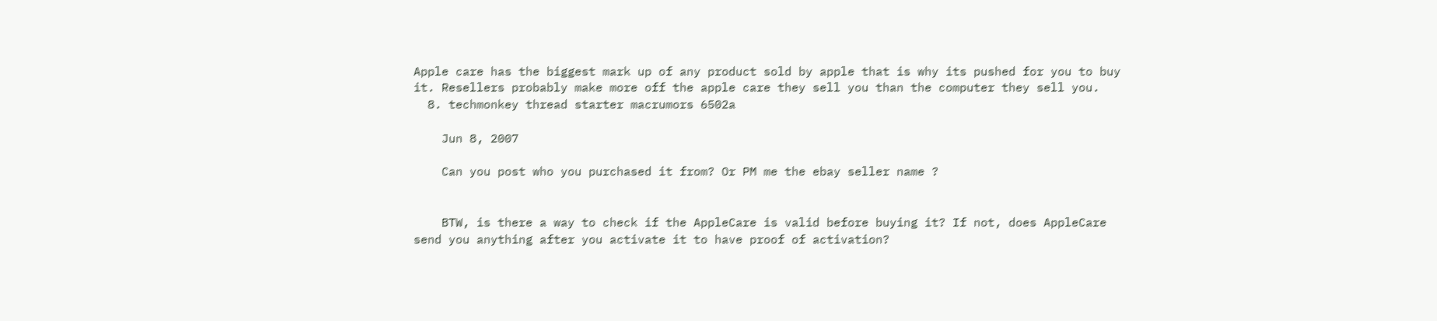Apple care has the biggest mark up of any product sold by apple that is why its pushed for you to buy it. Resellers probably make more off the apple care they sell you than the computer they sell you.
  8. techmonkey thread starter macrumors 6502a

    Jun 8, 2007

    Can you post who you purchased it from? Or PM me the ebay seller name ?


    BTW, is there a way to check if the AppleCare is valid before buying it? If not, does AppleCare send you anything after you activate it to have proof of activation?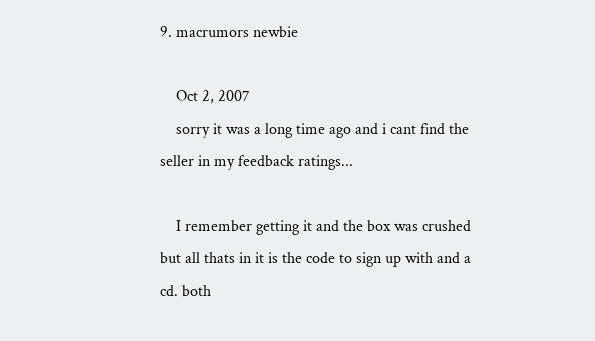9. macrumors newbie

    Oct 2, 2007
    sorry it was a long time ago and i cant find the seller in my feedback ratings...

    I remember getting it and the box was crushed but all thats in it is the code to sign up with and a cd. both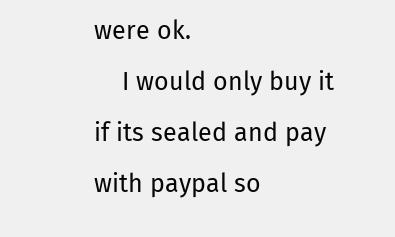were ok.
    I would only buy it if its sealed and pay with paypal so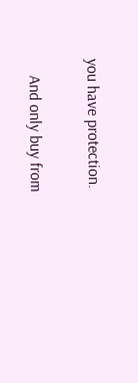you have protection.

    And only buy from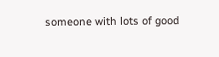someone with lots of good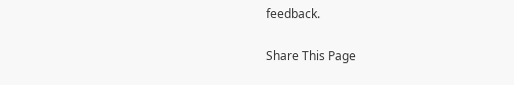feedback.

Share This Page